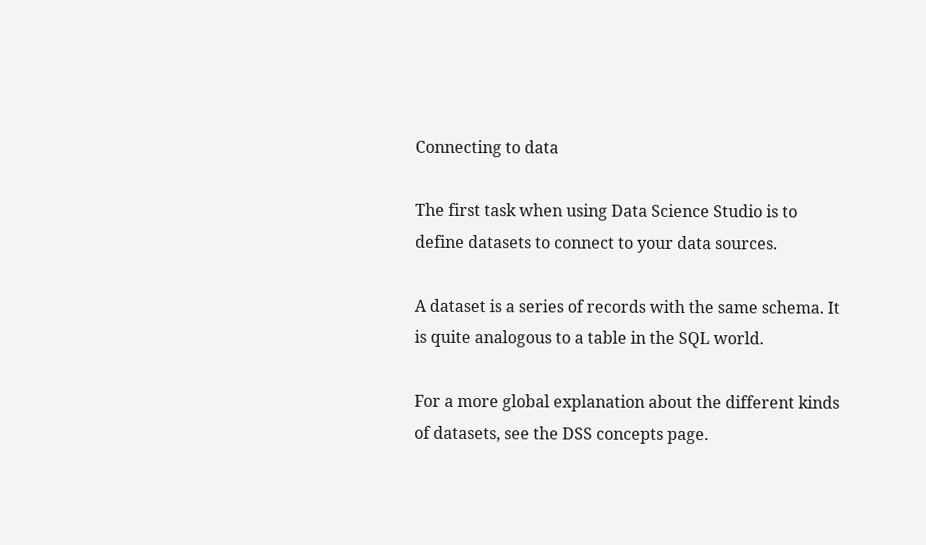Connecting to data

The first task when using Data Science Studio is to define datasets to connect to your data sources.

A dataset is a series of records with the same schema. It is quite analogous to a table in the SQL world.

For a more global explanation about the different kinds of datasets, see the DSS concepts page.